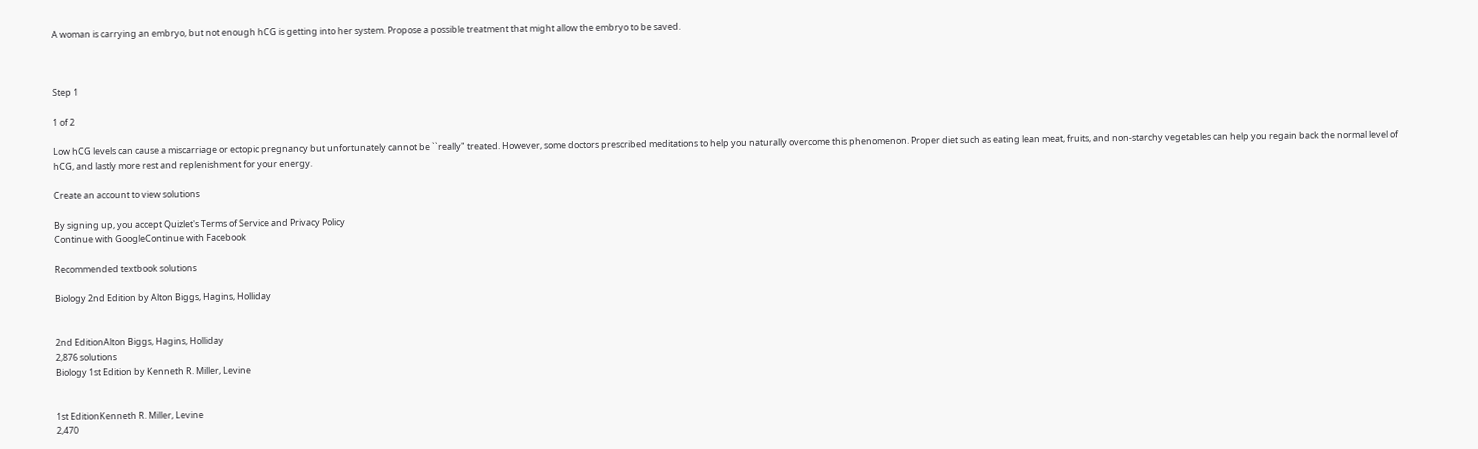A woman is carrying an embryo, but not enough hCG is getting into her system. Propose a possible treatment that might allow the embryo to be saved.



Step 1

1 of 2

Low hCG levels can cause a miscarriage or ectopic pregnancy but unfortunately cannot be ``really" treated. However, some doctors prescribed meditations to help you naturally overcome this phenomenon. Proper diet such as eating lean meat, fruits, and non-starchy vegetables can help you regain back the normal level of hCG, and lastly more rest and replenishment for your energy.

Create an account to view solutions

By signing up, you accept Quizlet's Terms of Service and Privacy Policy
Continue with GoogleContinue with Facebook

Recommended textbook solutions

Biology 2nd Edition by Alton Biggs, Hagins, Holliday


2nd EditionAlton Biggs, Hagins, Holliday
2,876 solutions
Biology 1st Edition by Kenneth R. Miller, Levine


1st EditionKenneth R. Miller, Levine
2,470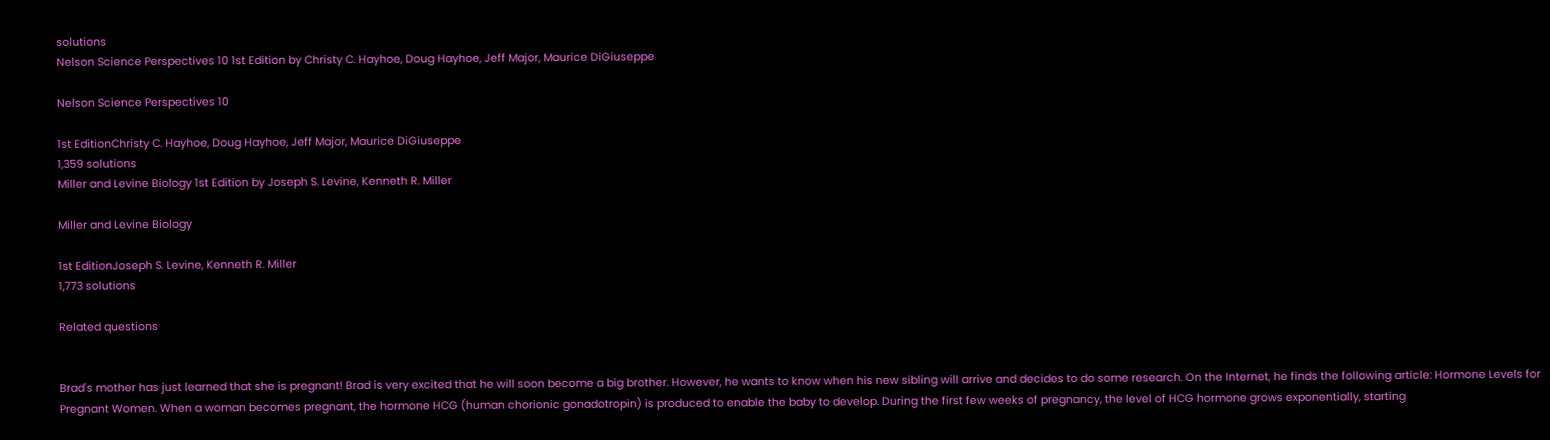solutions
Nelson Science Perspectives 10 1st Edition by Christy C. Hayhoe, Doug Hayhoe, Jeff Major, Maurice DiGiuseppe

Nelson Science Perspectives 10

1st EditionChristy C. Hayhoe, Doug Hayhoe, Jeff Major, Maurice DiGiuseppe
1,359 solutions
Miller and Levine Biology 1st Edition by Joseph S. Levine, Kenneth R. Miller

Miller and Levine Biology

1st EditionJoseph S. Levine, Kenneth R. Miller
1,773 solutions

Related questions


Brad's mother has just learned that she is pregnant! Brad is very excited that he will soon become a big brother. However, he wants to know when his new sibling will arrive and decides to do some research. On the Internet, he finds the following article: Hormone Levels for Pregnant Women. When a woman becomes pregnant, the hormone HCG (human chorionic gonadotropin) is produced to enable the baby to develop. During the first few weeks of pregnancy, the level of HCG hormone grows exponentially, starting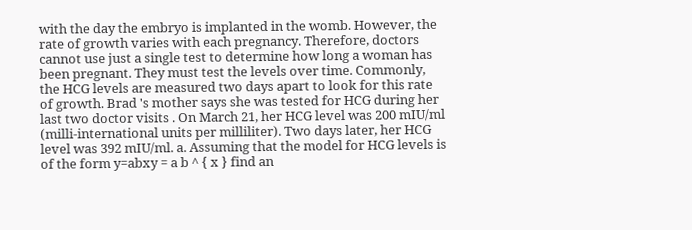with the day the embryo is implanted in the womb. However, the rate of growth varies with each pregnancy. Therefore, doctors cannot use just a single test to determine how long a woman has been pregnant. They must test the levels over time. Commonly, the HCG levels are measured two days apart to look for this rate of growth. Brad 's mother says she was tested for HCG during her last two doctor visits . On March 21, her HCG level was 200 mIU/ml (milli-international units per milliliter). Two days later, her HCG level was 392 mIU/ml. a. Assuming that the model for HCG levels is of the form y=abxy = a b ^ { x } find an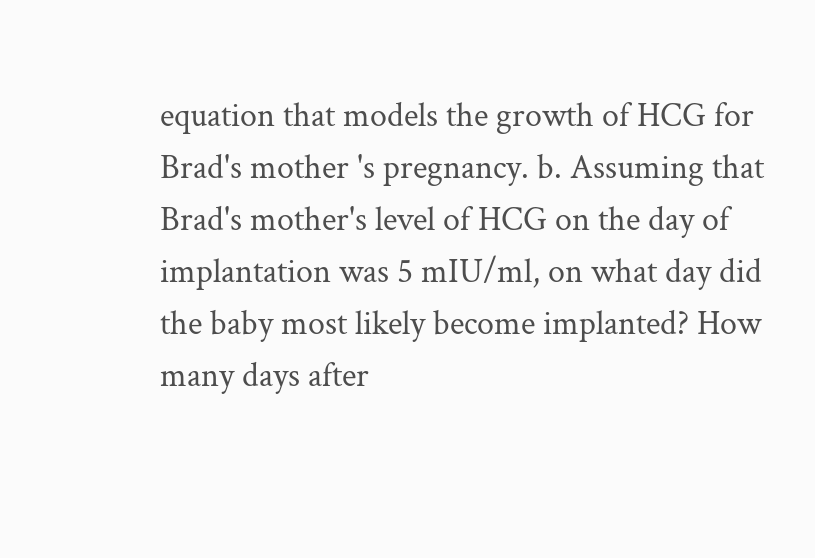equation that models the growth of HCG for Brad's mother 's pregnancy. b. Assuming that Brad's mother's level of HCG on the day of implantation was 5 mIU/ml, on what day did the baby most likely become implanted? How many days after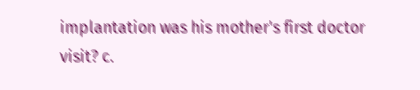implantation was his mother's first doctor visit? c.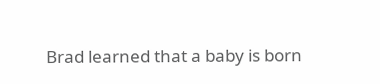Brad learned that a baby is born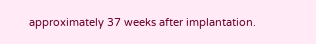approximately 37 weeks after implantation.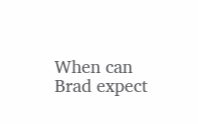When can Brad expect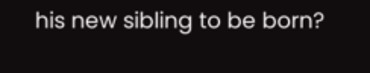his new sibling to be born?